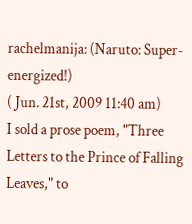rachelmanija: (Naruto: Super-energized!)
( Jun. 21st, 2009 11:40 am)
I sold a prose poem, "Three Letters to the Prince of Falling Leaves," to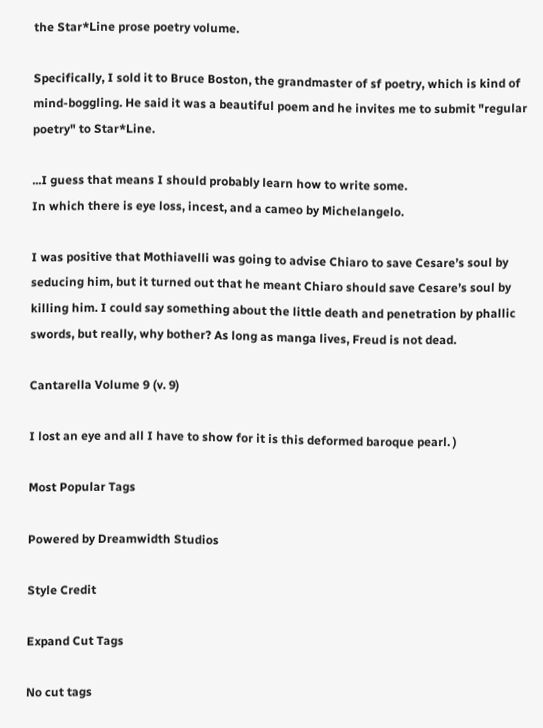the Star*Line prose poetry volume.

Specifically, I sold it to Bruce Boston, the grandmaster of sf poetry, which is kind of mind-boggling. He said it was a beautiful poem and he invites me to submit "regular poetry" to Star*Line.

...I guess that means I should probably learn how to write some.
In which there is eye loss, incest, and a cameo by Michelangelo.

I was positive that Mothiavelli was going to advise Chiaro to save Cesare’s soul by seducing him, but it turned out that he meant Chiaro should save Cesare’s soul by killing him. I could say something about the little death and penetration by phallic swords, but really, why bother? As long as manga lives, Freud is not dead.

Cantarella Volume 9 (v. 9)

I lost an eye and all I have to show for it is this deformed baroque pearl. )

Most Popular Tags

Powered by Dreamwidth Studios

Style Credit

Expand Cut Tags

No cut tags